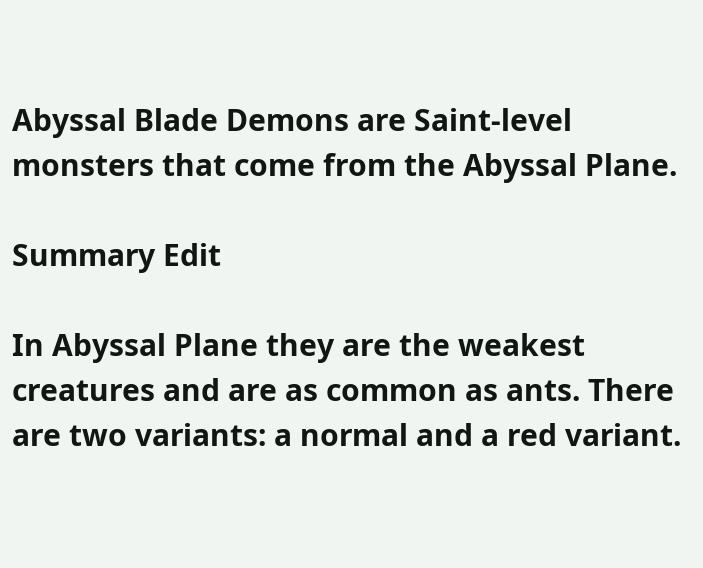Abyssal Blade Demons are Saint-level monsters that come from the Abyssal Plane.

Summary Edit

In Abyssal Plane they are the weakest creatures and are as common as ants. There are two variants: a normal and a red variant.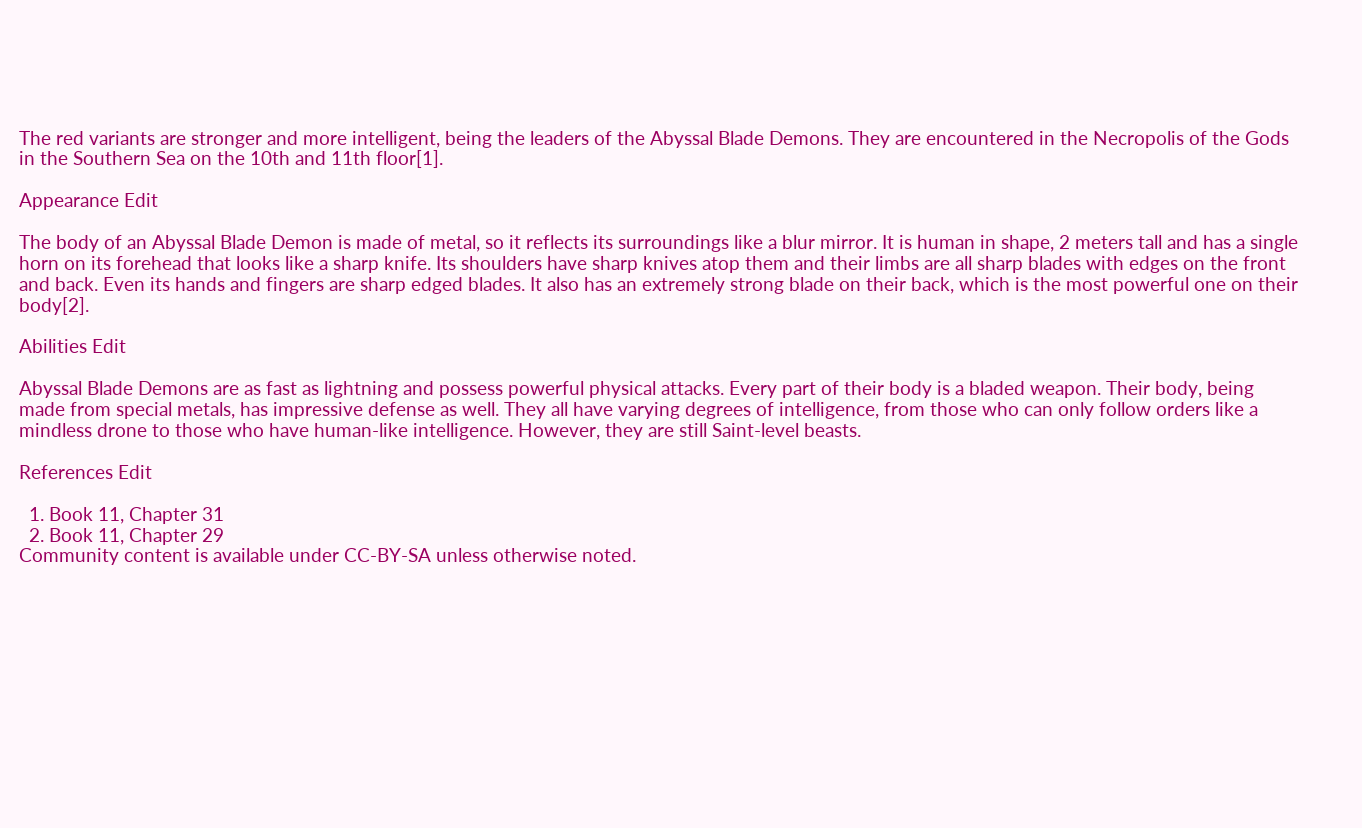The red variants are stronger and more intelligent, being the leaders of the Abyssal Blade Demons. They are encountered in the Necropolis of the Gods in the Southern Sea on the 10th and 11th floor[1].

Appearance Edit

The body of an Abyssal Blade Demon is made of metal, so it reflects its surroundings like a blur mirror. It is human in shape, 2 meters tall and has a single horn on its forehead that looks like a sharp knife. Its shoulders have sharp knives atop them and their limbs are all sharp blades with edges on the front and back. Even its hands and fingers are sharp edged blades. It also has an extremely strong blade on their back, which is the most powerful one on their body[2].

Abilities Edit

Abyssal Blade Demons are as fast as lightning and possess powerful physical attacks. Every part of their body is a bladed weapon. Their body, being made from special metals, has impressive defense as well. They all have varying degrees of intelligence, from those who can only follow orders like a mindless drone to those who have human-like intelligence. However, they are still Saint-level beasts.

References Edit

  1. Book 11, Chapter 31
  2. Book 11, Chapter 29
Community content is available under CC-BY-SA unless otherwise noted.